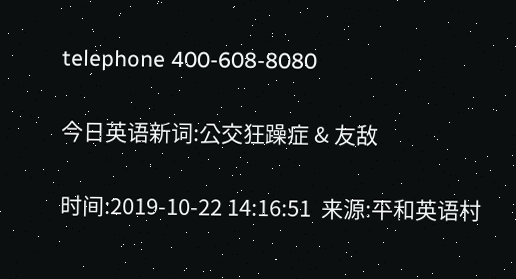telephone 400-608-8080

今日英语新词:公交狂躁症 & 友敌

时间:2019-10-22 14:16:51  来源:平和英语村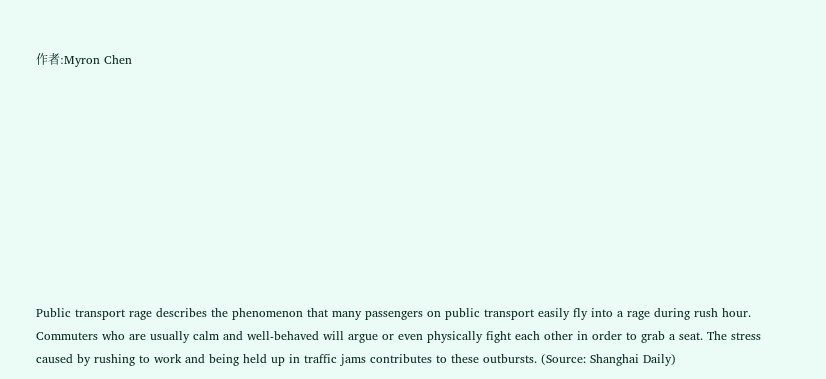作者:Myron Chen










Public transport rage describes the phenomenon that many passengers on public transport easily fly into a rage during rush hour. Commuters who are usually calm and well-behaved will argue or even physically fight each other in order to grab a seat. The stress caused by rushing to work and being held up in traffic jams contributes to these outbursts. (Source: Shanghai Daily)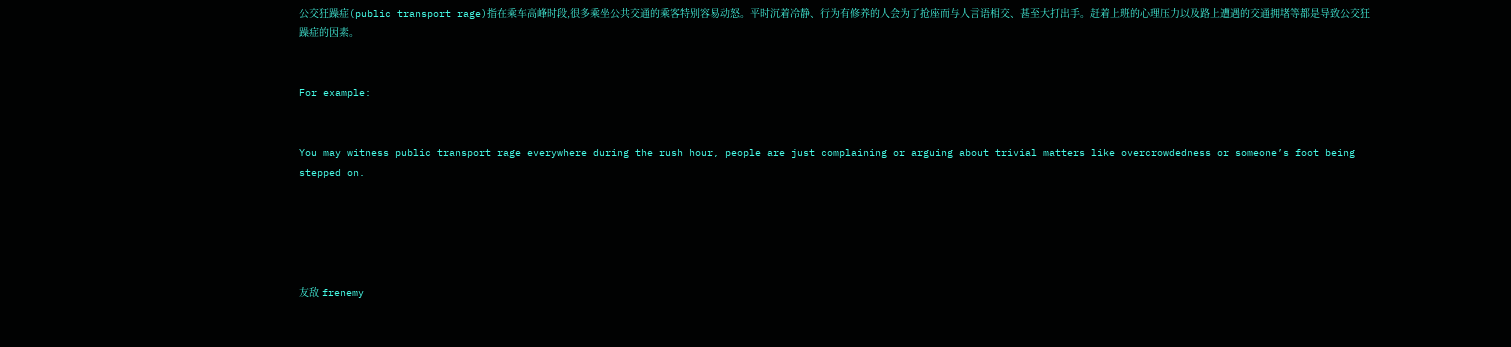公交狂躁症(public transport rage)指在乘车高峰时段,很多乘坐公共交通的乘客特别容易动怒。平时沉着冷静、行为有修养的人会为了抢座而与人言语相交、甚至大打出手。赶着上班的心理压力以及路上遭遇的交通拥堵等都是导致公交狂躁症的因素。


For example:


You may witness public transport rage everywhere during the rush hour, people are just complaining or arguing about trivial matters like overcrowdedness or someone’s foot being stepped on.





友敌 frenemy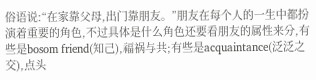俗语说:“在家靠父母,出门靠朋友。”朋友在每个人的一生中都扮演着重要的角色,不过具体是什么角色还要看朋友的属性来分,有些是bosom friend(知己),福祸与共;有些是acquaintance(泛泛之交),点头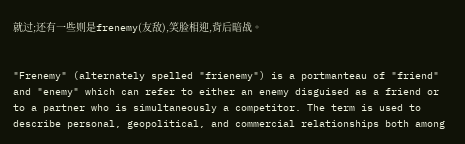就过;还有一些则是frenemy(友敌),笑脸相迎,背后暗战。


"Frenemy" (alternately spelled "frienemy") is a portmanteau of "friend" and "enemy" which can refer to either an enemy disguised as a friend or to a partner who is simultaneously a competitor. The term is used to describe personal, geopolitical, and commercial relationships both among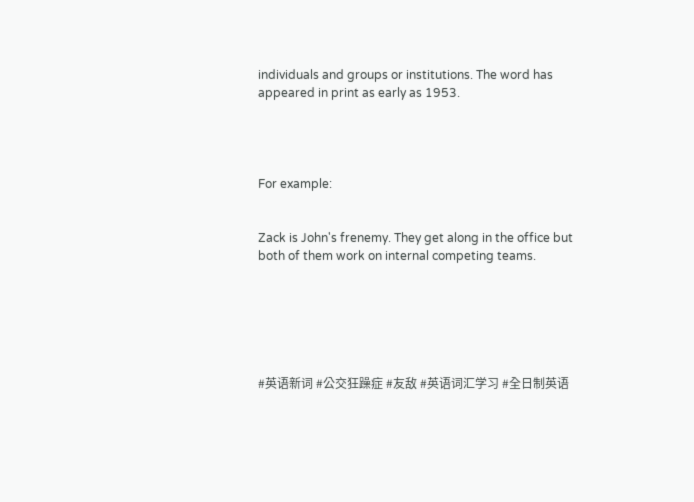individuals and groups or institutions. The word has appeared in print as early as 1953.




For example:


Zack is John's frenemy. They get along in the office but both of them work on internal competing teams.






#英语新词 #公交狂躁症 #友敌 #英语词汇学习 #全日制英语